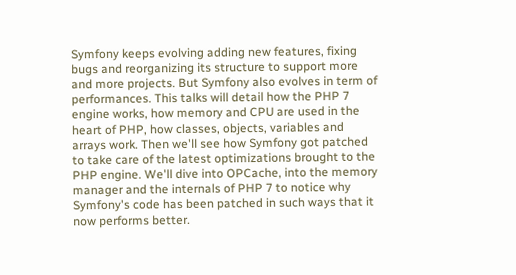Symfony keeps evolving adding new features, fixing bugs and reorganizing its structure to support more and more projects. But Symfony also evolves in term of performances. This talks will detail how the PHP 7 engine works, how memory and CPU are used in the heart of PHP, how classes, objects, variables and arrays work. Then we'll see how Symfony got patched to take care of the latest optimizations brought to the PHP engine. We'll dive into OPCache, into the memory manager and the internals of PHP 7 to notice why Symfony's code has been patched in such ways that it now performs better.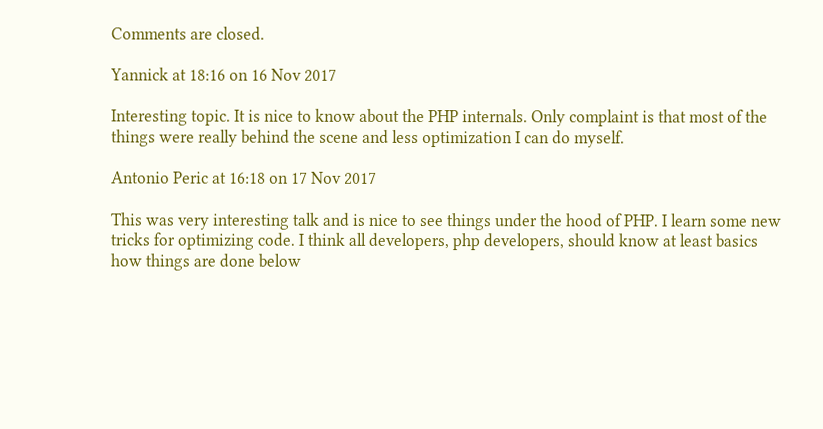Comments are closed.

Yannick at 18:16 on 16 Nov 2017

Interesting topic. It is nice to know about the PHP internals. Only complaint is that most of the things were really behind the scene and less optimization I can do myself.

Antonio Peric at 16:18 on 17 Nov 2017

This was very interesting talk and is nice to see things under the hood of PHP. I learn some new tricks for optimizing code. I think all developers, php developers, should know at least basics how things are done below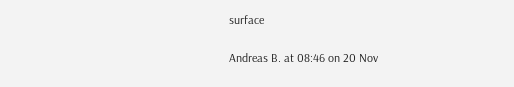surface

Andreas B. at 08:46 on 20 Nov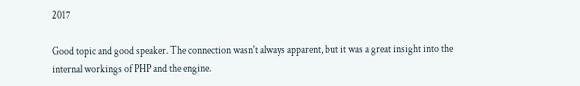2017

Good topic and good speaker. The connection wasn't always apparent, but it was a great insight into the internal workings of PHP and the engine.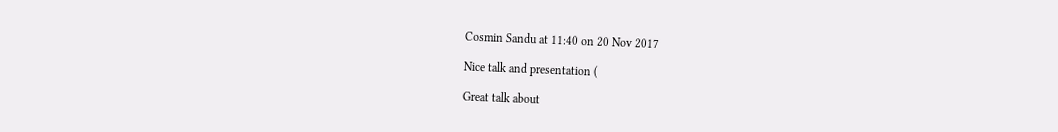Cosmin Sandu at 11:40 on 20 Nov 2017

Nice talk and presentation (

Great talk about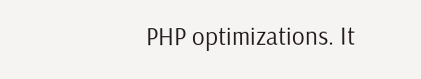PHP optimizations. It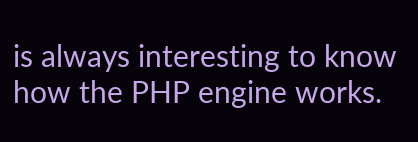is always interesting to know how the PHP engine works.